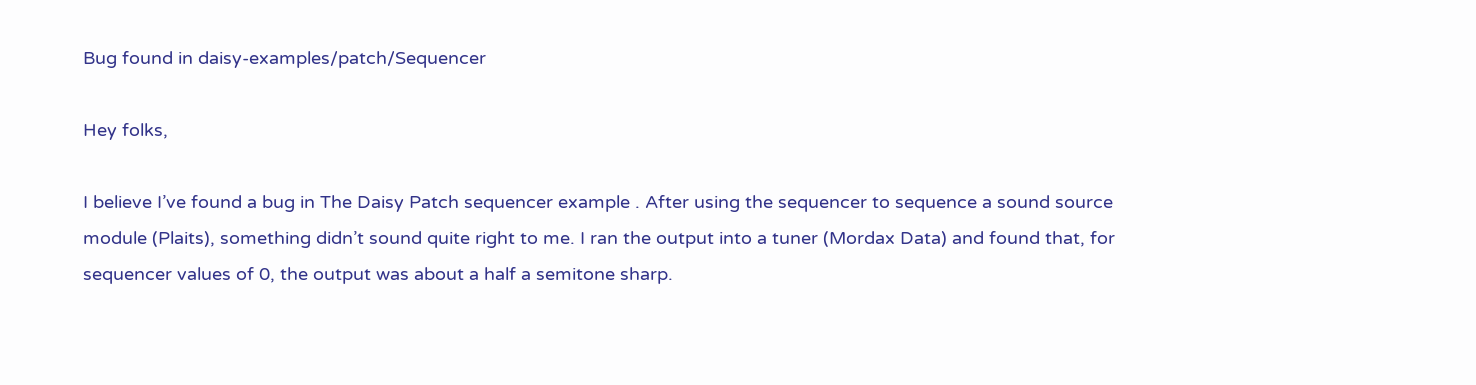Bug found in daisy-examples/patch/Sequencer

Hey folks,

I believe I’ve found a bug in The Daisy Patch sequencer example . After using the sequencer to sequence a sound source module (Plaits), something didn’t sound quite right to me. I ran the output into a tuner (Mordax Data) and found that, for sequencer values of 0, the output was about a half a semitone sharp.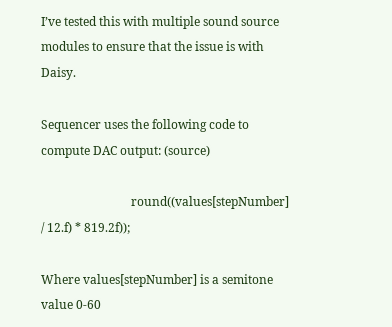I’ve tested this with multiple sound source modules to ensure that the issue is with Daisy.

Sequencer uses the following code to compute DAC output: (source)

                              round((values[stepNumber] / 12.f) * 819.2f));

Where values[stepNumber] is a semitone value 0-60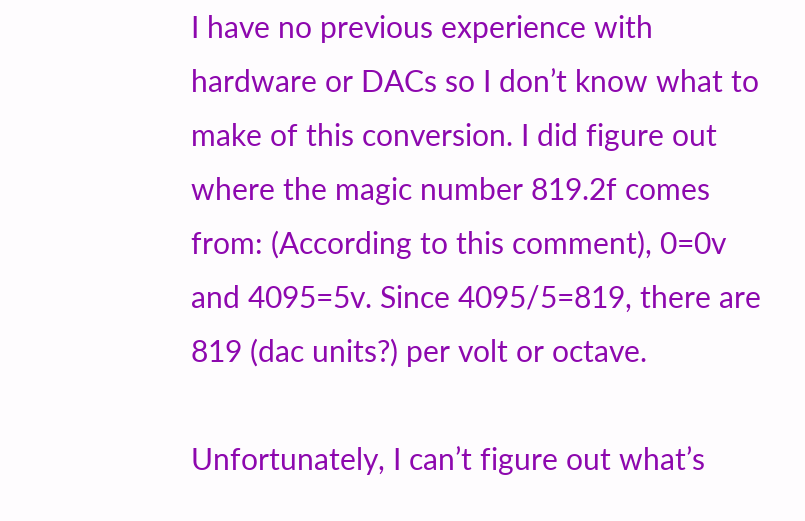I have no previous experience with hardware or DACs so I don’t know what to make of this conversion. I did figure out where the magic number 819.2f comes from: (According to this comment), 0=0v and 4095=5v. Since 4095/5=819, there are 819 (dac units?) per volt or octave.

Unfortunately, I can’t figure out what’s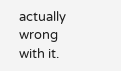actually wrong with it.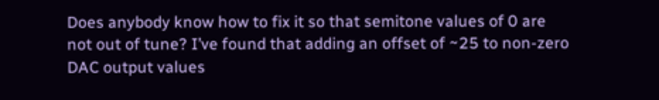Does anybody know how to fix it so that semitone values of 0 are not out of tune? I’ve found that adding an offset of ~25 to non-zero DAC output values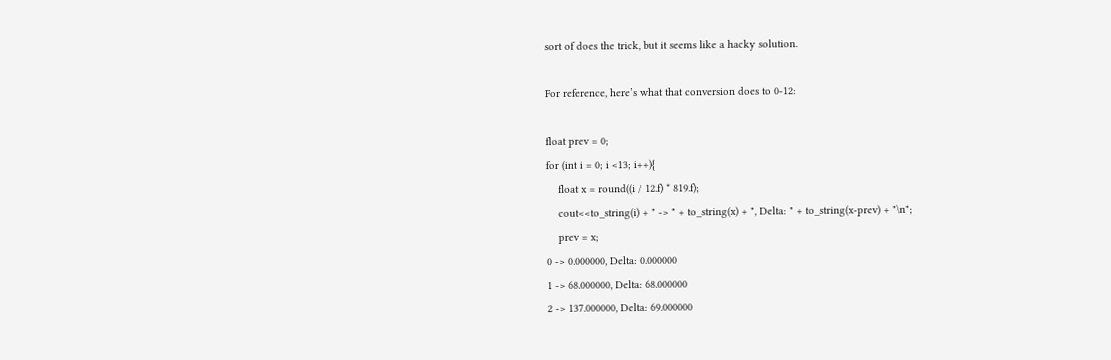sort of does the trick, but it seems like a hacky solution.

For reference, here’s what that conversion does to 0-12:

float prev = 0;
for (int i = 0; i <13; i++){
    float x = round((i / 12.f) * 819.f);
    cout<<to_string(i) + " -> " + to_string(x) + ", Delta: " + to_string(x-prev) + "\n";
    prev = x;
0 -> 0.000000, Delta: 0.000000
1 -> 68.000000, Delta: 68.000000
2 -> 137.000000, Delta: 69.000000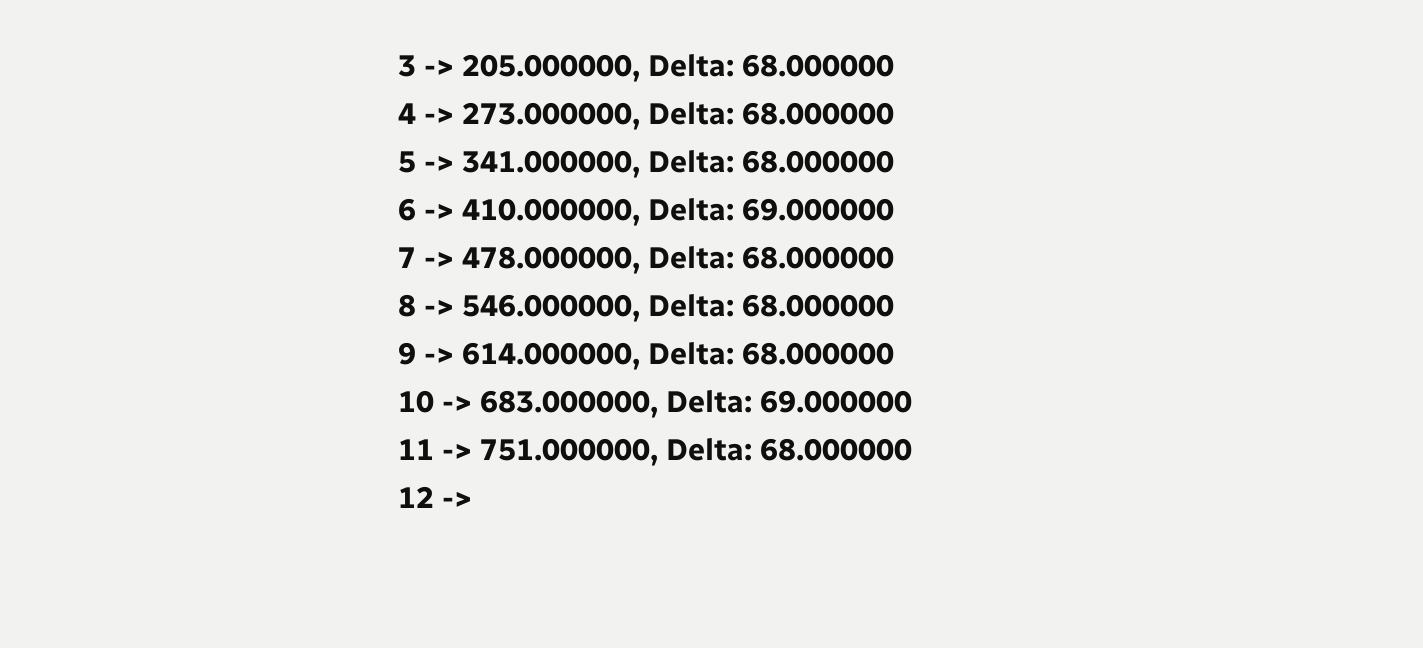3 -> 205.000000, Delta: 68.000000
4 -> 273.000000, Delta: 68.000000
5 -> 341.000000, Delta: 68.000000
6 -> 410.000000, Delta: 69.000000
7 -> 478.000000, Delta: 68.000000
8 -> 546.000000, Delta: 68.000000
9 -> 614.000000, Delta: 68.000000
10 -> 683.000000, Delta: 69.000000
11 -> 751.000000, Delta: 68.000000
12 ->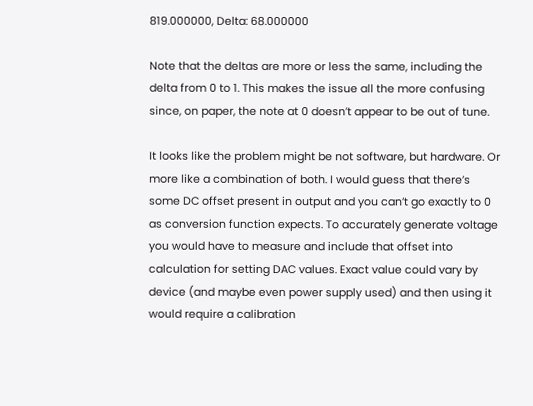819.000000, Delta: 68.000000

Note that the deltas are more or less the same, including the delta from 0 to 1. This makes the issue all the more confusing since, on paper, the note at 0 doesn’t appear to be out of tune.

It looks like the problem might be not software, but hardware. Or more like a combination of both. I would guess that there’s some DC offset present in output and you can’t go exactly to 0 as conversion function expects. To accurately generate voltage you would have to measure and include that offset into calculation for setting DAC values. Exact value could vary by device (and maybe even power supply used) and then using it would require a calibration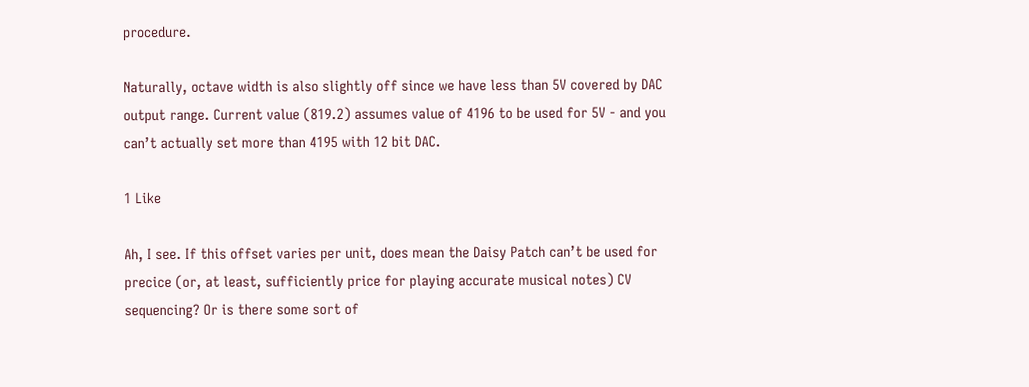procedure.

Naturally, octave width is also slightly off since we have less than 5V covered by DAC output range. Current value (819.2) assumes value of 4196 to be used for 5V - and you can’t actually set more than 4195 with 12 bit DAC.

1 Like

Ah, I see. If this offset varies per unit, does mean the Daisy Patch can’t be used for precice (or, at least, sufficiently price for playing accurate musical notes) CV sequencing? Or is there some sort of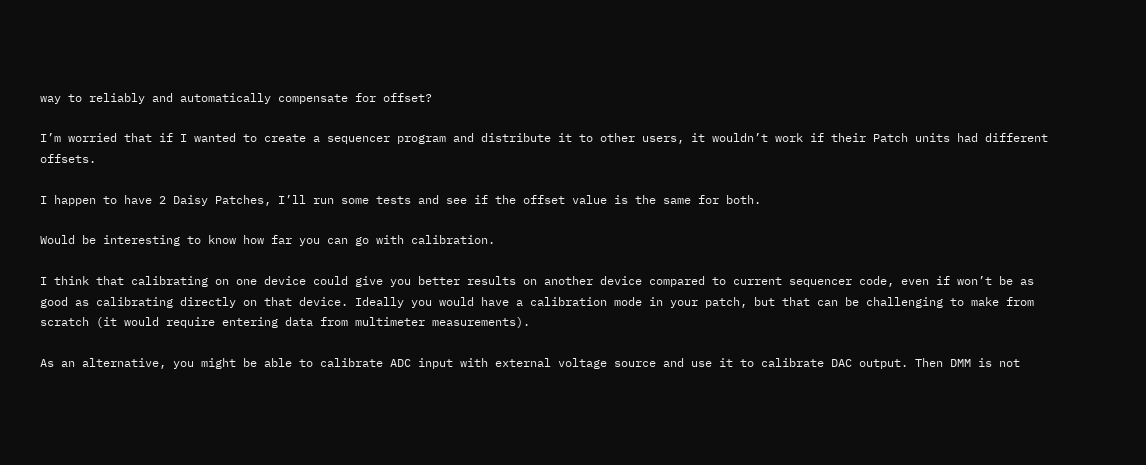way to reliably and automatically compensate for offset?

I’m worried that if I wanted to create a sequencer program and distribute it to other users, it wouldn’t work if their Patch units had different offsets.

I happen to have 2 Daisy Patches, I’ll run some tests and see if the offset value is the same for both.

Would be interesting to know how far you can go with calibration.

I think that calibrating on one device could give you better results on another device compared to current sequencer code, even if won’t be as good as calibrating directly on that device. Ideally you would have a calibration mode in your patch, but that can be challenging to make from scratch (it would require entering data from multimeter measurements).

As an alternative, you might be able to calibrate ADC input with external voltage source and use it to calibrate DAC output. Then DMM is not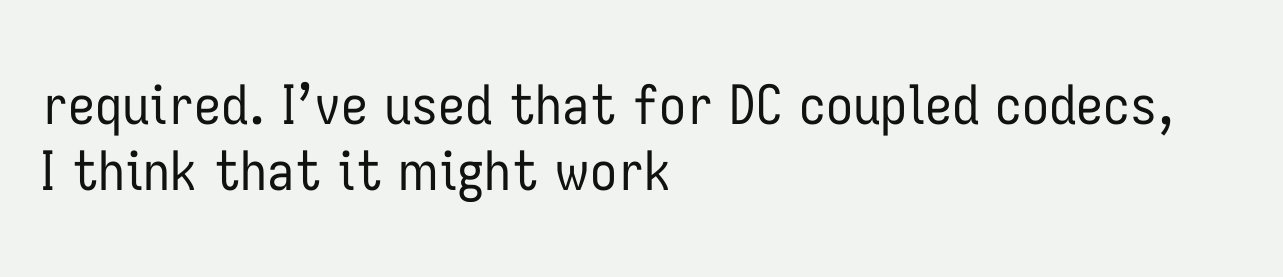required. I’ve used that for DC coupled codecs, I think that it might work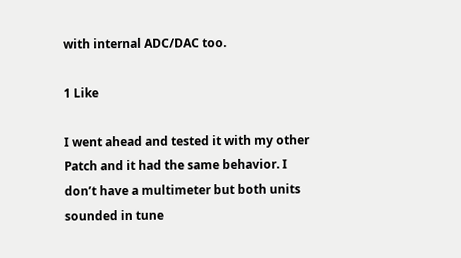with internal ADC/DAC too.

1 Like

I went ahead and tested it with my other Patch and it had the same behavior. I don’t have a multimeter but both units sounded in tune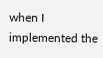when I implemented the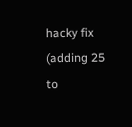hacky fix (adding 25 to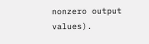nonzero output values).